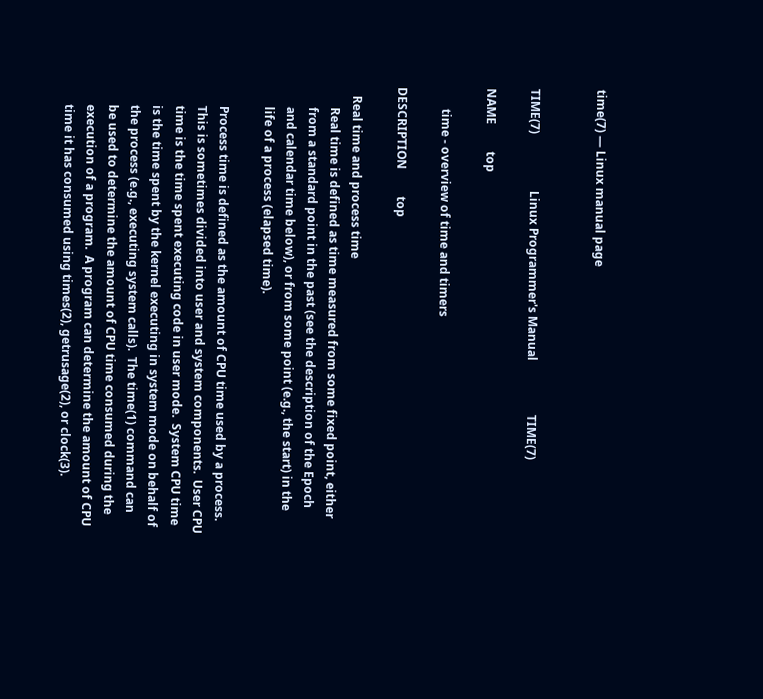time(7) — Linux manual page


TIME(7)                   Linux Programmer's Manual                  TIME(7)

NAME         top

       time - overview of time and timers

DESCRIPTION         top

   Real time and process time
       Real time is defined as time measured from some fixed point, either
       from a standard point in the past (see the description of the Epoch
       and calendar time below), or from some point (e.g., the start) in the
       life of a process (elapsed time).

       Process time is defined as the amount of CPU time used by a process.
       This is sometimes divided into user and system components.  User CPU
       time is the time spent executing code in user mode.  System CPU time
       is the time spent by the kernel executing in system mode on behalf of
       the process (e.g., executing system calls).  The time(1) command can
       be used to determine the amount of CPU time consumed during the
       execution of a program.  A program can determine the amount of CPU
       time it has consumed using times(2), getrusage(2), or clock(3).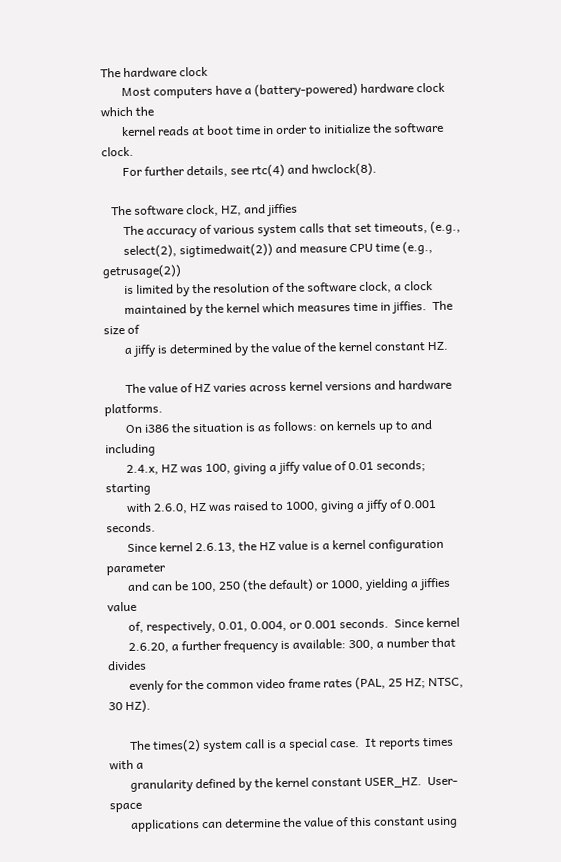The hardware clock
       Most computers have a (battery-powered) hardware clock which the
       kernel reads at boot time in order to initialize the software clock.
       For further details, see rtc(4) and hwclock(8).

   The software clock, HZ, and jiffies
       The accuracy of various system calls that set timeouts, (e.g.,
       select(2), sigtimedwait(2)) and measure CPU time (e.g., getrusage(2))
       is limited by the resolution of the software clock, a clock
       maintained by the kernel which measures time in jiffies.  The size of
       a jiffy is determined by the value of the kernel constant HZ.

       The value of HZ varies across kernel versions and hardware platforms.
       On i386 the situation is as follows: on kernels up to and including
       2.4.x, HZ was 100, giving a jiffy value of 0.01 seconds; starting
       with 2.6.0, HZ was raised to 1000, giving a jiffy of 0.001 seconds.
       Since kernel 2.6.13, the HZ value is a kernel configuration parameter
       and can be 100, 250 (the default) or 1000, yielding a jiffies value
       of, respectively, 0.01, 0.004, or 0.001 seconds.  Since kernel
       2.6.20, a further frequency is available: 300, a number that divides
       evenly for the common video frame rates (PAL, 25 HZ; NTSC, 30 HZ).

       The times(2) system call is a special case.  It reports times with a
       granularity defined by the kernel constant USER_HZ.  User-space
       applications can determine the value of this constant using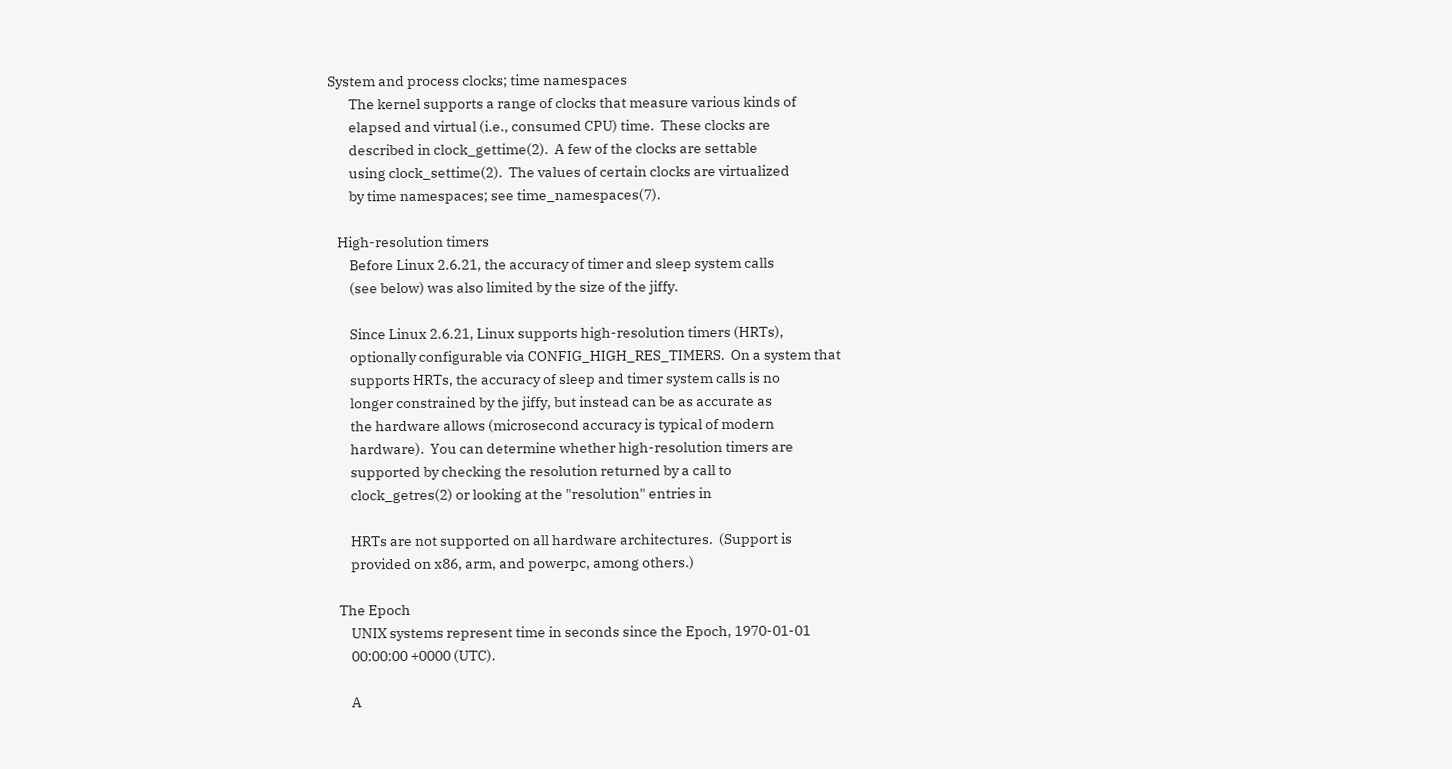System and process clocks; time namespaces
       The kernel supports a range of clocks that measure various kinds of
       elapsed and virtual (i.e., consumed CPU) time.  These clocks are
       described in clock_gettime(2).  A few of the clocks are settable
       using clock_settime(2).  The values of certain clocks are virtualized
       by time namespaces; see time_namespaces(7).

   High-resolution timers
       Before Linux 2.6.21, the accuracy of timer and sleep system calls
       (see below) was also limited by the size of the jiffy.

       Since Linux 2.6.21, Linux supports high-resolution timers (HRTs),
       optionally configurable via CONFIG_HIGH_RES_TIMERS.  On a system that
       supports HRTs, the accuracy of sleep and timer system calls is no
       longer constrained by the jiffy, but instead can be as accurate as
       the hardware allows (microsecond accuracy is typical of modern
       hardware).  You can determine whether high-resolution timers are
       supported by checking the resolution returned by a call to
       clock_getres(2) or looking at the "resolution" entries in

       HRTs are not supported on all hardware architectures.  (Support is
       provided on x86, arm, and powerpc, among others.)

   The Epoch
       UNIX systems represent time in seconds since the Epoch, 1970-01-01
       00:00:00 +0000 (UTC).

       A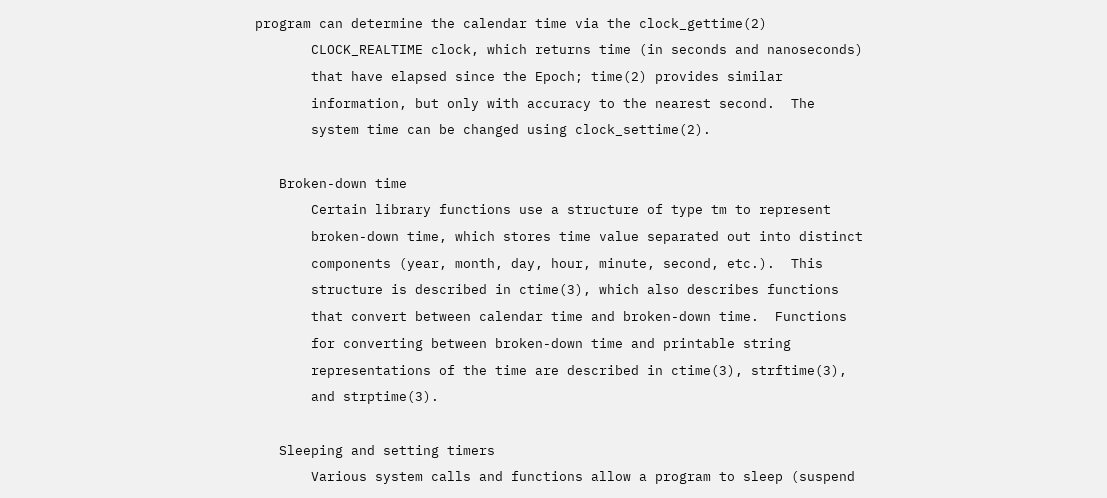program can determine the calendar time via the clock_gettime(2)
       CLOCK_REALTIME clock, which returns time (in seconds and nanoseconds)
       that have elapsed since the Epoch; time(2) provides similar
       information, but only with accuracy to the nearest second.  The
       system time can be changed using clock_settime(2).

   Broken-down time
       Certain library functions use a structure of type tm to represent
       broken-down time, which stores time value separated out into distinct
       components (year, month, day, hour, minute, second, etc.).  This
       structure is described in ctime(3), which also describes functions
       that convert between calendar time and broken-down time.  Functions
       for converting between broken-down time and printable string
       representations of the time are described in ctime(3), strftime(3),
       and strptime(3).

   Sleeping and setting timers
       Various system calls and functions allow a program to sleep (suspend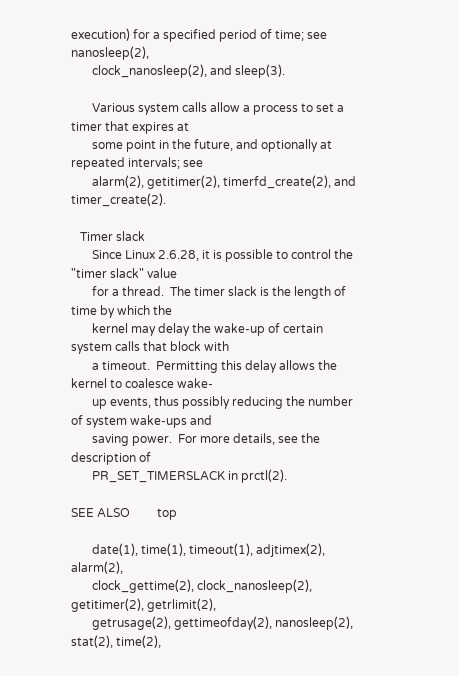execution) for a specified period of time; see nanosleep(2),
       clock_nanosleep(2), and sleep(3).

       Various system calls allow a process to set a timer that expires at
       some point in the future, and optionally at repeated intervals; see
       alarm(2), getitimer(2), timerfd_create(2), and timer_create(2).

   Timer slack
       Since Linux 2.6.28, it is possible to control the "timer slack" value
       for a thread.  The timer slack is the length of time by which the
       kernel may delay the wake-up of certain system calls that block with
       a timeout.  Permitting this delay allows the kernel to coalesce wake-
       up events, thus possibly reducing the number of system wake-ups and
       saving power.  For more details, see the description of
       PR_SET_TIMERSLACK in prctl(2).

SEE ALSO         top

       date(1), time(1), timeout(1), adjtimex(2), alarm(2),
       clock_gettime(2), clock_nanosleep(2), getitimer(2), getrlimit(2),
       getrusage(2), gettimeofday(2), nanosleep(2), stat(2), time(2),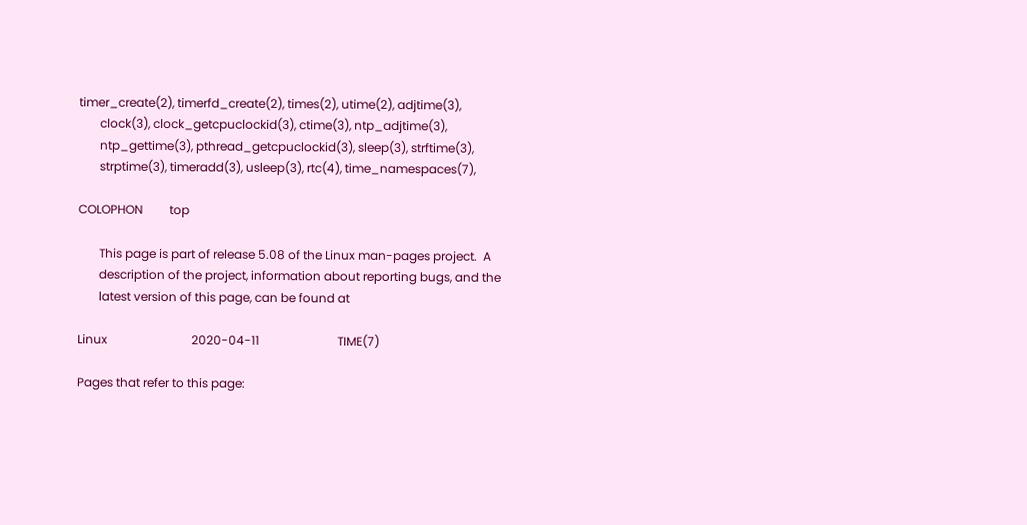timer_create(2), timerfd_create(2), times(2), utime(2), adjtime(3),
       clock(3), clock_getcpuclockid(3), ctime(3), ntp_adjtime(3),
       ntp_gettime(3), pthread_getcpuclockid(3), sleep(3), strftime(3),
       strptime(3), timeradd(3), usleep(3), rtc(4), time_namespaces(7),

COLOPHON         top

       This page is part of release 5.08 of the Linux man-pages project.  A
       description of the project, information about reporting bugs, and the
       latest version of this page, can be found at

Linux                            2020-04-11                          TIME(7)

Pages that refer to this page: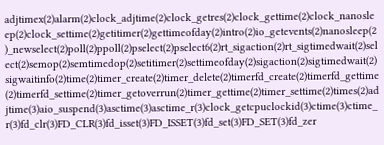adjtimex(2)alarm(2)clock_adjtime(2)clock_getres(2)clock_gettime(2)clock_nanosleep(2)clock_settime(2)getitimer(2)gettimeofday(2)intro(2)io_getevents(2)nanosleep(2)_newselect(2)poll(2)ppoll(2)pselect(2)pselect6(2)rt_sigaction(2)rt_sigtimedwait(2)select(2)semop(2)semtimedop(2)setitimer(2)settimeofday(2)sigaction(2)sigtimedwait(2)sigwaitinfo(2)time(2)timer_create(2)timer_delete(2)timerfd_create(2)timerfd_gettime(2)timerfd_settime(2)timer_getoverrun(2)timer_gettime(2)timer_settime(2)times(2)adjtime(3)aio_suspend(3)asctime(3)asctime_r(3)clock_getcpuclockid(3)ctime(3)ctime_r(3)fd_clr(3)FD_CLR(3)fd_isset(3)FD_ISSET(3)fd_set(3)FD_SET(3)fd_zer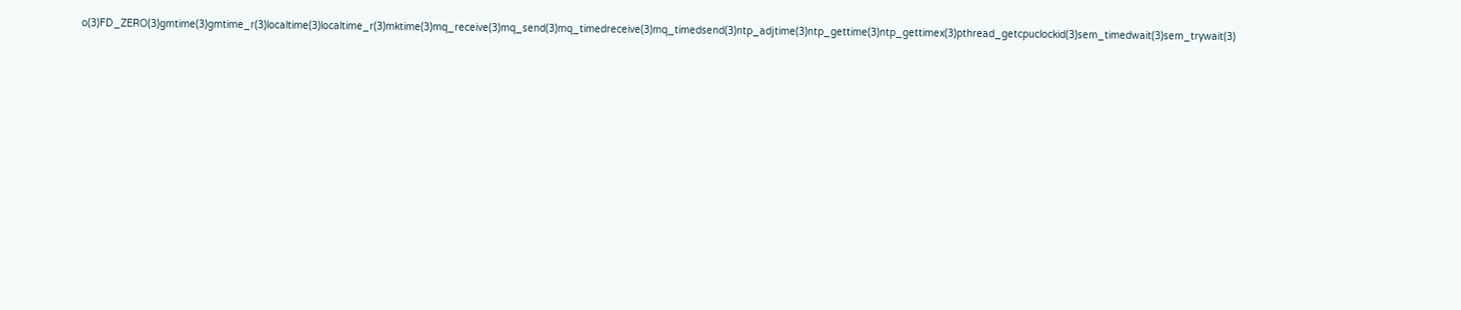o(3)FD_ZERO(3)gmtime(3)gmtime_r(3)localtime(3)localtime_r(3)mktime(3)mq_receive(3)mq_send(3)mq_timedreceive(3)mq_timedsend(3)ntp_adjtime(3)ntp_gettime(3)ntp_gettimex(3)pthread_getcpuclockid(3)sem_timedwait(3)sem_trywait(3)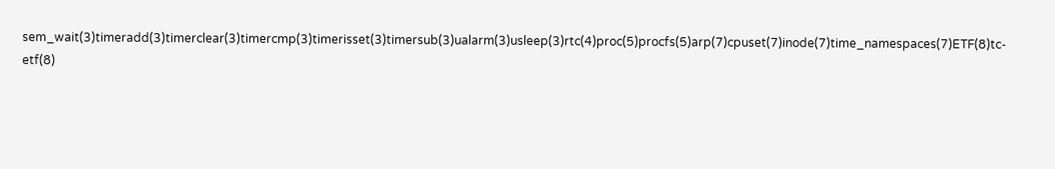sem_wait(3)timeradd(3)timerclear(3)timercmp(3)timerisset(3)timersub(3)ualarm(3)usleep(3)rtc(4)proc(5)procfs(5)arp(7)cpuset(7)inode(7)time_namespaces(7)ETF(8)tc-etf(8)